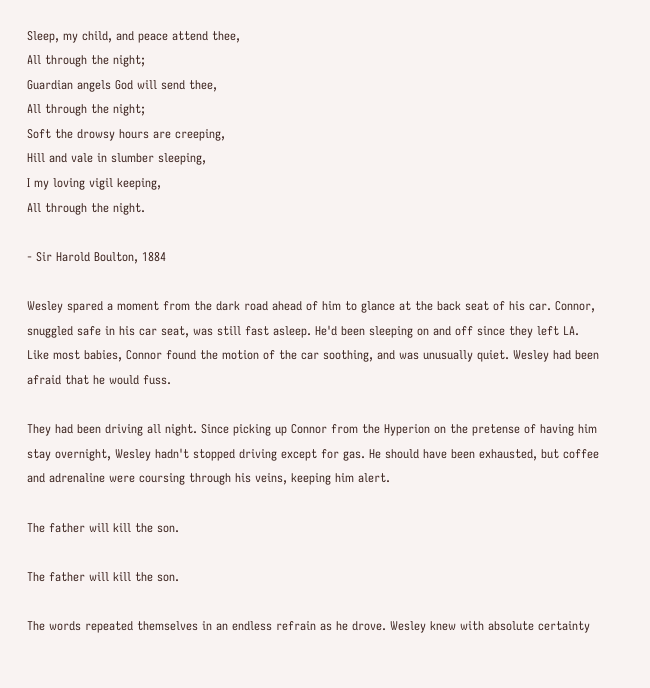Sleep, my child, and peace attend thee,
All through the night;
Guardian angels God will send thee,
All through the night;
Soft the drowsy hours are creeping,
Hill and vale in slumber sleeping,
I my loving vigil keeping,
All through the night.

- Sir Harold Boulton, 1884

Wesley spared a moment from the dark road ahead of him to glance at the back seat of his car. Connor, snuggled safe in his car seat, was still fast asleep. He'd been sleeping on and off since they left LA. Like most babies, Connor found the motion of the car soothing, and was unusually quiet. Wesley had been afraid that he would fuss.

They had been driving all night. Since picking up Connor from the Hyperion on the pretense of having him stay overnight, Wesley hadn't stopped driving except for gas. He should have been exhausted, but coffee and adrenaline were coursing through his veins, keeping him alert.

The father will kill the son.

The father will kill the son.

The words repeated themselves in an endless refrain as he drove. Wesley knew with absolute certainty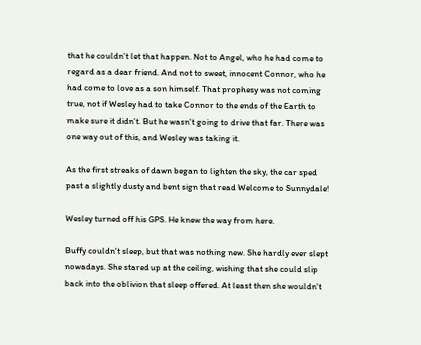that he couldn't let that happen. Not to Angel, who he had come to regard as a dear friend. And not to sweet, innocent Connor, who he had come to love as a son himself. That prophesy was not coming true, not if Wesley had to take Connor to the ends of the Earth to make sure it didn't. But he wasn't going to drive that far. There was one way out of this, and Wesley was taking it.

As the first streaks of dawn began to lighten the sky, the car sped past a slightly dusty and bent sign that read Welcome to Sunnydale!

Wesley turned off his GPS. He knew the way from here.

Buffy couldn't sleep, but that was nothing new. She hardly ever slept nowadays. She stared up at the ceiling, wishing that she could slip back into the oblivion that sleep offered. At least then she wouldn't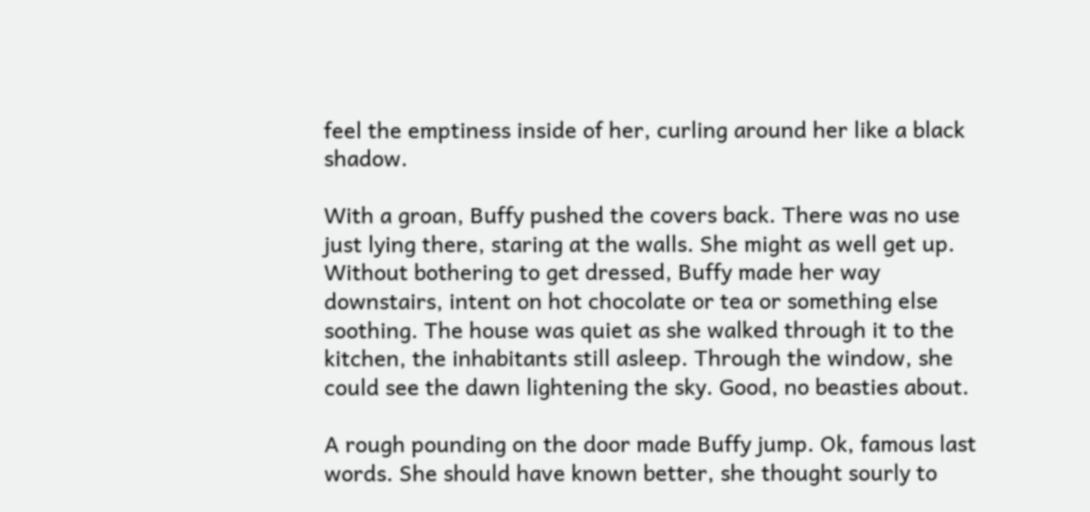feel the emptiness inside of her, curling around her like a black shadow.

With a groan, Buffy pushed the covers back. There was no use just lying there, staring at the walls. She might as well get up. Without bothering to get dressed, Buffy made her way downstairs, intent on hot chocolate or tea or something else soothing. The house was quiet as she walked through it to the kitchen, the inhabitants still asleep. Through the window, she could see the dawn lightening the sky. Good, no beasties about.

A rough pounding on the door made Buffy jump. Ok, famous last words. She should have known better, she thought sourly to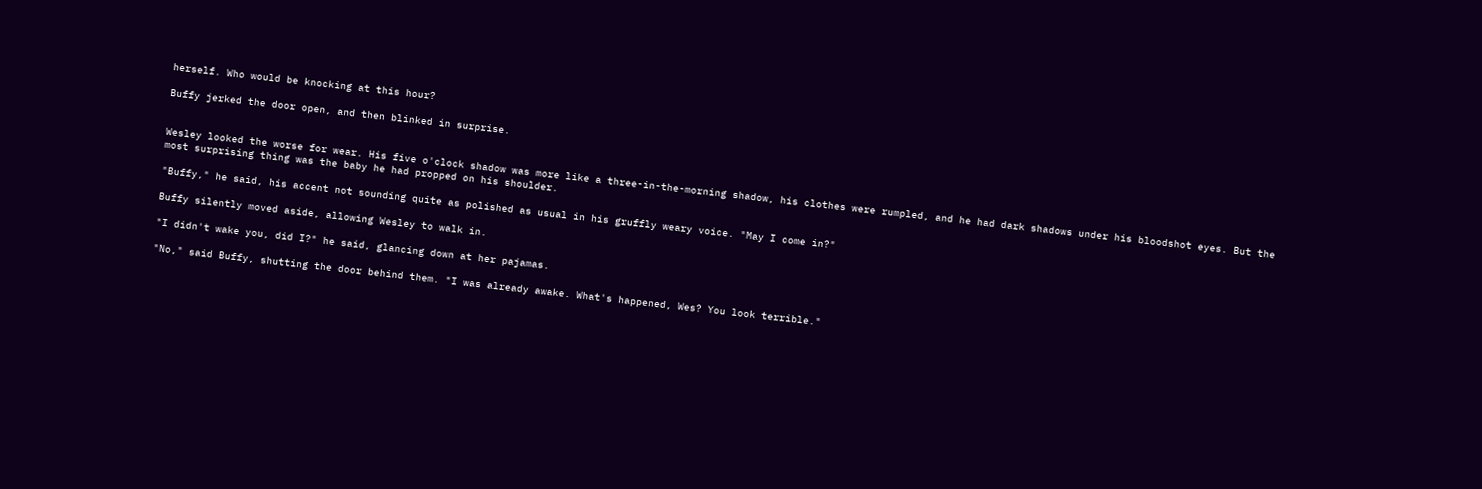herself. Who would be knocking at this hour?

Buffy jerked the door open, and then blinked in surprise.


Wesley looked the worse for wear. His five o'clock shadow was more like a three-in-the-morning shadow, his clothes were rumpled, and he had dark shadows under his bloodshot eyes. But the most surprising thing was the baby he had propped on his shoulder.

"Buffy," he said, his accent not sounding quite as polished as usual in his gruffly weary voice. "May I come in?"

Buffy silently moved aside, allowing Wesley to walk in.

"I didn't wake you, did I?" he said, glancing down at her pajamas.

"No," said Buffy, shutting the door behind them. "I was already awake. What's happened, Wes? You look terrible."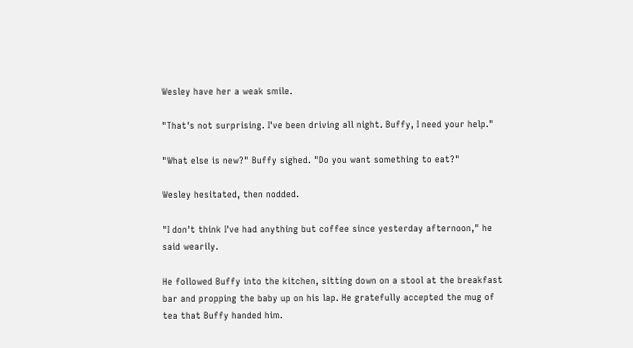Wesley have her a weak smile.

"That's not surprising. I've been driving all night. Buffy, I need your help."

"What else is new?" Buffy sighed. "Do you want something to eat?"

Wesley hesitated, then nodded.

"I don't think I've had anything but coffee since yesterday afternoon," he said wearily.

He followed Buffy into the kitchen, sitting down on a stool at the breakfast bar and propping the baby up on his lap. He gratefully accepted the mug of tea that Buffy handed him.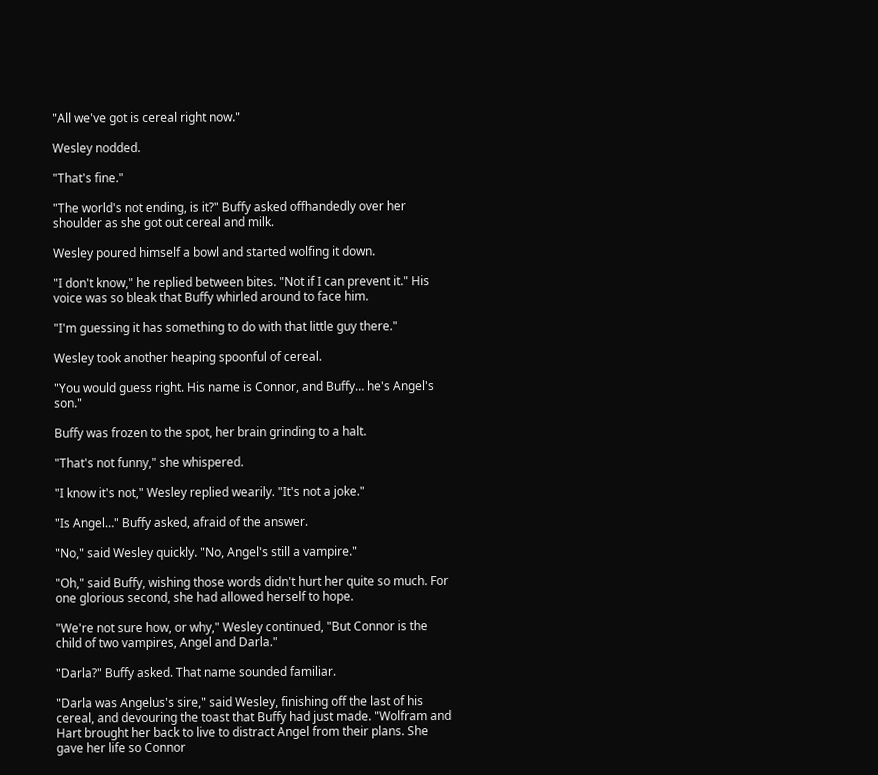"All we've got is cereal right now."

Wesley nodded.

"That's fine."

"The world's not ending, is it?" Buffy asked offhandedly over her shoulder as she got out cereal and milk.

Wesley poured himself a bowl and started wolfing it down.

"I don't know," he replied between bites. "Not if I can prevent it." His voice was so bleak that Buffy whirled around to face him.

"I'm guessing it has something to do with that little guy there."

Wesley took another heaping spoonful of cereal.

"You would guess right. His name is Connor, and Buffy… he's Angel's son."

Buffy was frozen to the spot, her brain grinding to a halt.

"That's not funny," she whispered.

"I know it's not," Wesley replied wearily. "It's not a joke."

"Is Angel…" Buffy asked, afraid of the answer.

"No," said Wesley quickly. "No, Angel's still a vampire."

"Oh," said Buffy, wishing those words didn't hurt her quite so much. For one glorious second, she had allowed herself to hope.

"We're not sure how, or why," Wesley continued, "But Connor is the child of two vampires, Angel and Darla."

"Darla?" Buffy asked. That name sounded familiar.

"Darla was Angelus's sire," said Wesley, finishing off the last of his cereal, and devouring the toast that Buffy had just made. "Wolfram and Hart brought her back to live to distract Angel from their plans. She gave her life so Connor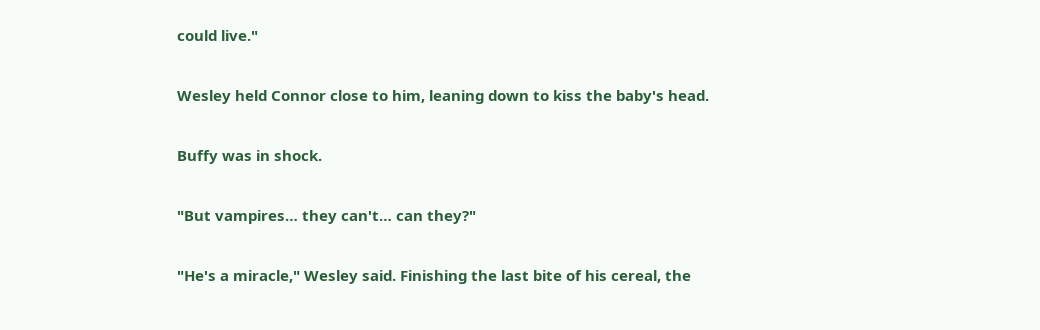could live."

Wesley held Connor close to him, leaning down to kiss the baby's head.

Buffy was in shock.

"But vampires… they can't… can they?"

"He's a miracle," Wesley said. Finishing the last bite of his cereal, the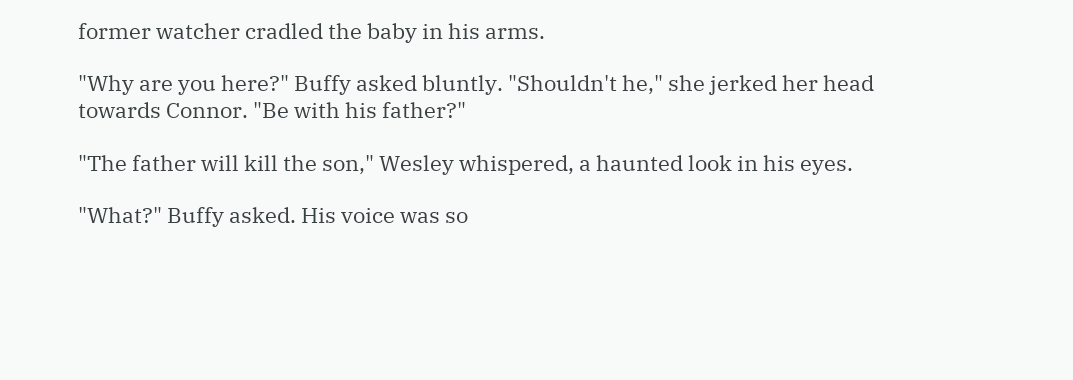former watcher cradled the baby in his arms.

"Why are you here?" Buffy asked bluntly. "Shouldn't he," she jerked her head towards Connor. "Be with his father?"

"The father will kill the son," Wesley whispered, a haunted look in his eyes.

"What?" Buffy asked. His voice was so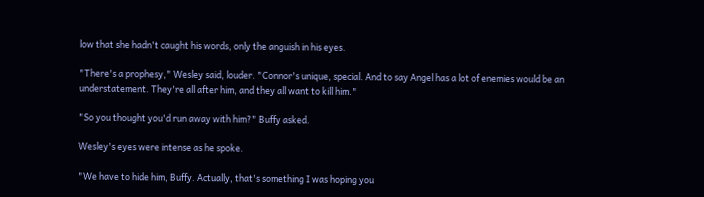low that she hadn't caught his words, only the anguish in his eyes.

"There's a prophesy," Wesley said, louder. "Connor's unique, special. And to say Angel has a lot of enemies would be an understatement. They're all after him, and they all want to kill him."

"So you thought you'd run away with him?" Buffy asked.

Wesley's eyes were intense as he spoke.

"We have to hide him, Buffy. Actually, that's something I was hoping you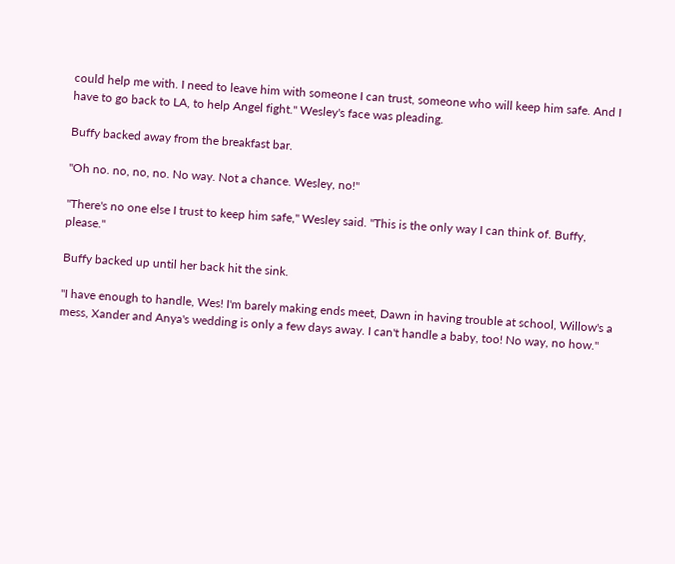could help me with. I need to leave him with someone I can trust, someone who will keep him safe. And I have to go back to LA, to help Angel fight." Wesley's face was pleading.

Buffy backed away from the breakfast bar.

"Oh no. no, no, no. No way. Not a chance. Wesley, no!"

"There's no one else I trust to keep him safe," Wesley said. "This is the only way I can think of. Buffy, please."

Buffy backed up until her back hit the sink.

"I have enough to handle, Wes! I'm barely making ends meet, Dawn in having trouble at school, Willow's a mess, Xander and Anya's wedding is only a few days away. I can't handle a baby, too! No way, no how."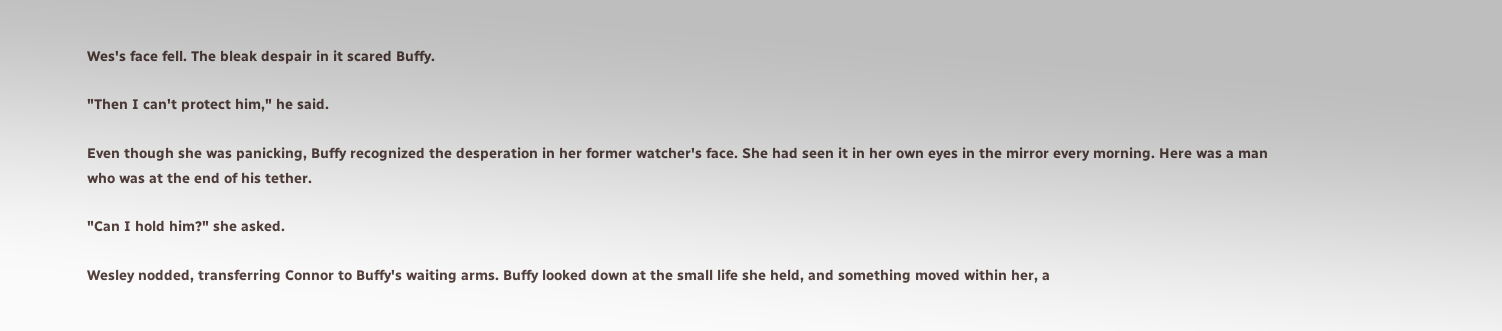Wes's face fell. The bleak despair in it scared Buffy.

"Then I can't protect him," he said.

Even though she was panicking, Buffy recognized the desperation in her former watcher's face. She had seen it in her own eyes in the mirror every morning. Here was a man who was at the end of his tether.

"Can I hold him?" she asked.

Wesley nodded, transferring Connor to Buffy's waiting arms. Buffy looked down at the small life she held, and something moved within her, a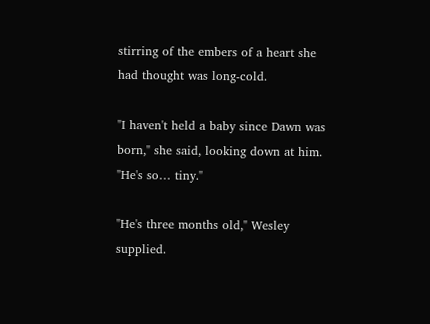stirring of the embers of a heart she had thought was long-cold.

"I haven't held a baby since Dawn was born," she said, looking down at him. "He's so… tiny."

"He's three months old," Wesley supplied.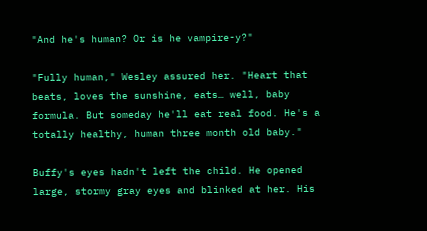"And he's human? Or is he vampire-y?"

"Fully human," Wesley assured her. "Heart that beats, loves the sunshine, eats… well, baby formula. But someday he'll eat real food. He's a totally healthy, human three month old baby."

Buffy's eyes hadn't left the child. He opened large, stormy gray eyes and blinked at her. His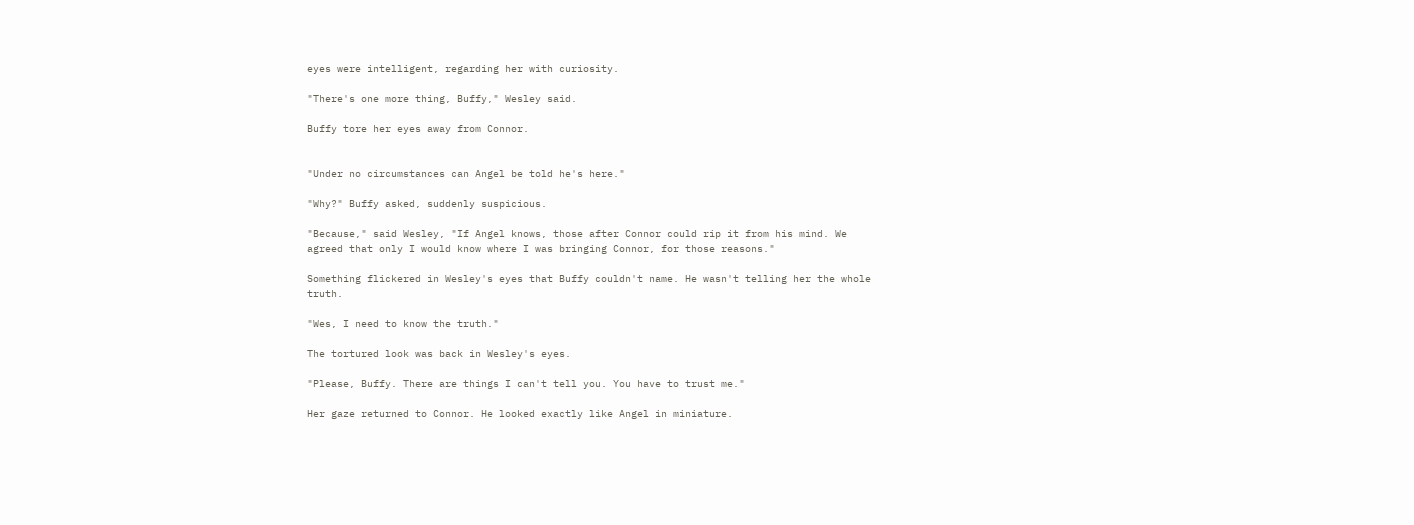eyes were intelligent, regarding her with curiosity.

"There's one more thing, Buffy," Wesley said.

Buffy tore her eyes away from Connor.


"Under no circumstances can Angel be told he's here."

"Why?" Buffy asked, suddenly suspicious.

"Because," said Wesley, "If Angel knows, those after Connor could rip it from his mind. We agreed that only I would know where I was bringing Connor, for those reasons."

Something flickered in Wesley's eyes that Buffy couldn't name. He wasn't telling her the whole truth.

"Wes, I need to know the truth."

The tortured look was back in Wesley's eyes.

"Please, Buffy. There are things I can't tell you. You have to trust me."

Her gaze returned to Connor. He looked exactly like Angel in miniature.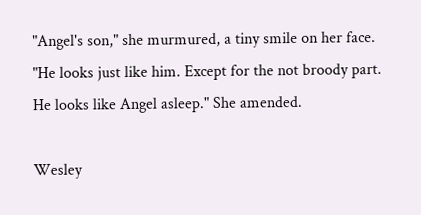"Angel's son," she murmured, a tiny smile on her face. "He looks just like him. Except for the not broody part. He looks like Angel asleep." She amended.

Wesley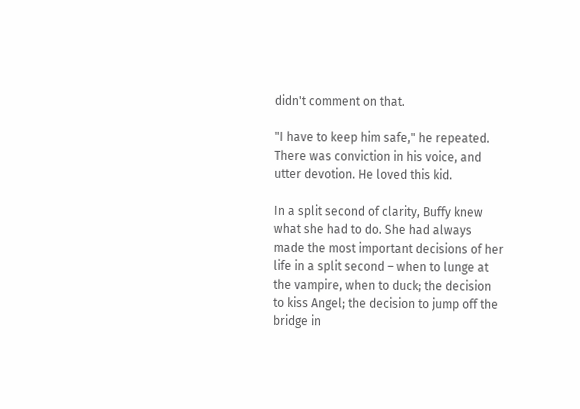didn't comment on that.

"I have to keep him safe," he repeated. There was conviction in his voice, and utter devotion. He loved this kid.

In a split second of clarity, Buffy knew what she had to do. She had always made the most important decisions of her life in a split second – when to lunge at the vampire, when to duck; the decision to kiss Angel; the decision to jump off the bridge in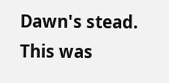Dawn's stead. This was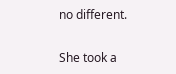no different.

She took a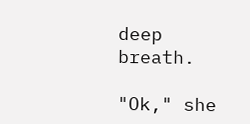deep breath.

"Ok," she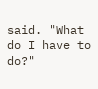said. "What do I have to do?"